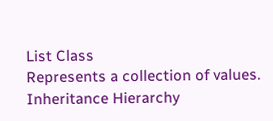List Class
Represents a collection of values.
Inheritance Hierarchy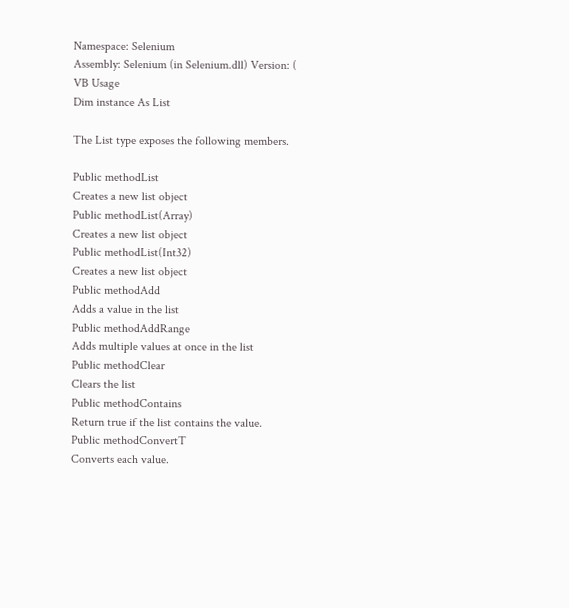Namespace: Selenium
Assembly: Selenium (in Selenium.dll) Version: (
VB Usage
Dim instance As List

The List type exposes the following members.

Public methodList
Creates a new list object
Public methodList(Array)
Creates a new list object
Public methodList(Int32)
Creates a new list object
Public methodAdd
Adds a value in the list
Public methodAddRange
Adds multiple values at once in the list
Public methodClear
Clears the list
Public methodContains
Return true if the list contains the value.
Public methodConvertT
Converts each value.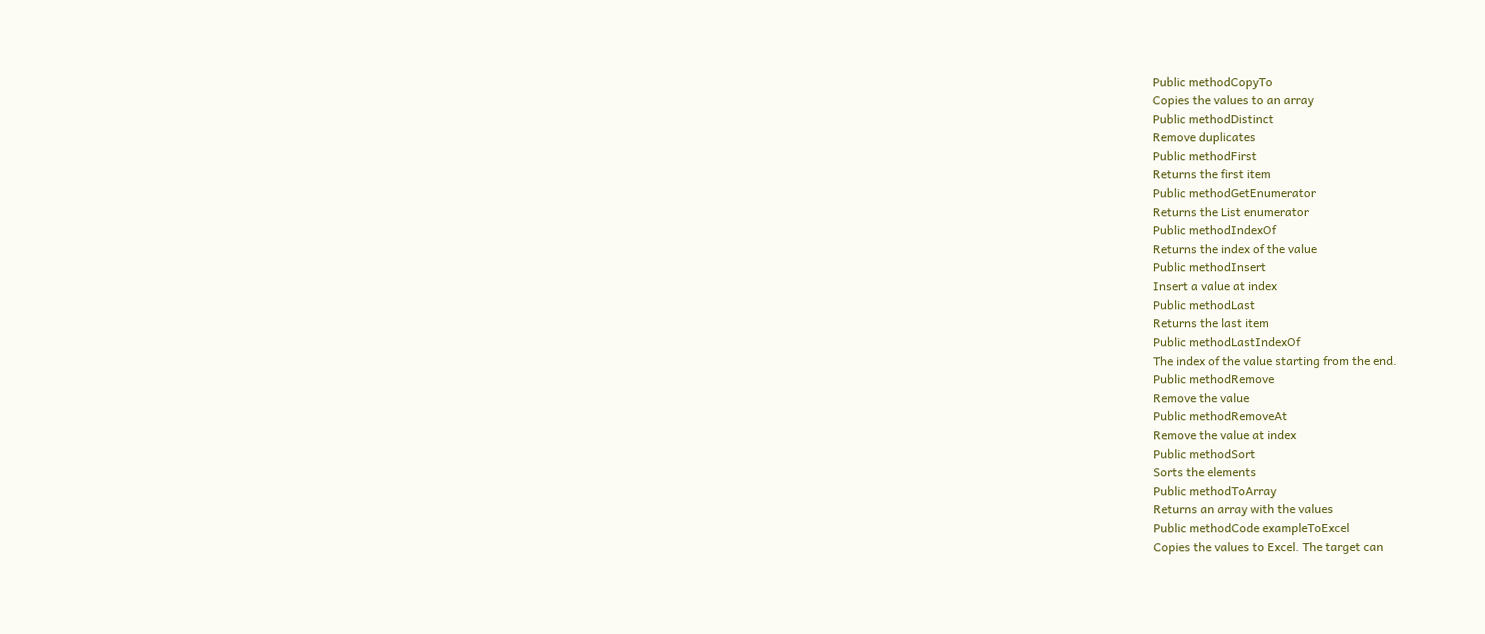Public methodCopyTo
Copies the values to an array
Public methodDistinct
Remove duplicates
Public methodFirst
Returns the first item
Public methodGetEnumerator
Returns the List enumerator
Public methodIndexOf
Returns the index of the value
Public methodInsert
Insert a value at index
Public methodLast
Returns the last item
Public methodLastIndexOf
The index of the value starting from the end.
Public methodRemove
Remove the value
Public methodRemoveAt
Remove the value at index
Public methodSort
Sorts the elements
Public methodToArray
Returns an array with the values
Public methodCode exampleToExcel
Copies the values to Excel. The target can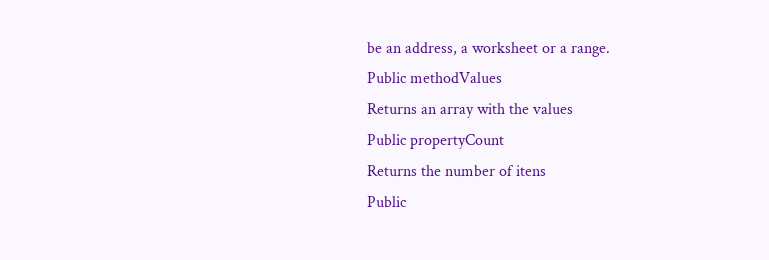be an address, a worksheet or a range.
Public methodValues
Returns an array with the values
Public propertyCount
Returns the number of itens
Public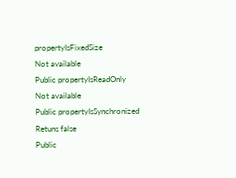propertyIsFixedSize
Not available
Public propertyIsReadOnly
Not available
Public propertyIsSynchronized
Retuns false
Public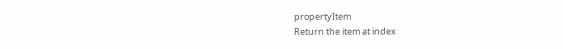propertyItem
Return the item at index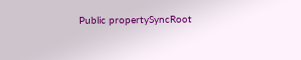Public propertySyncRoot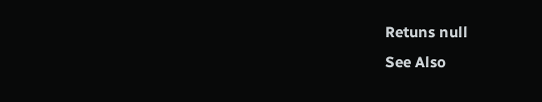Retuns null
See Also